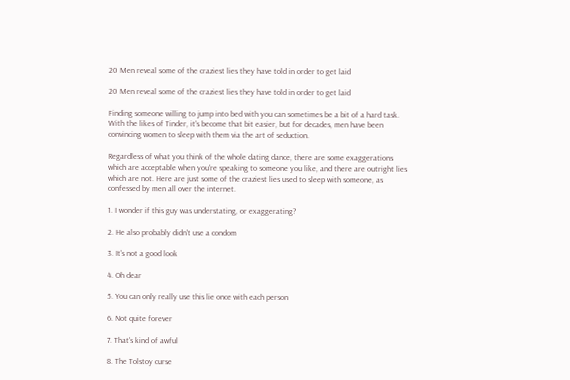20 Men reveal some of the craziest lies they have told in order to get laid

20 Men reveal some of the craziest lies they have told in order to get laid

Finding someone willing to jump into bed with you can sometimes be a bit of a hard task. With the likes of Tinder, it's become that bit easier, but for decades, men have been convincing women to sleep with them via the art of seduction.

Regardless of what you think of the whole dating dance, there are some exaggerations which are acceptable when you're speaking to someone you like, and there are outright lies which are not. Here are just some of the craziest lies used to sleep with someone, as confessed by men all over the internet.

1. I wonder if this guy was understating, or exaggerating?

2. He also probably didn't use a condom

3. It's not a good look

4. Oh dear

5. You can only really use this lie once with each person

6. Not quite forever

7. That's kind of awful

8. The Tolstoy curse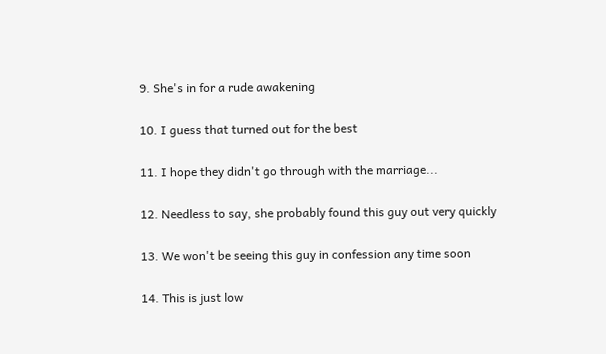9. She's in for a rude awakening

10. I guess that turned out for the best

11. I hope they didn't go through with the marriage...

12. Needless to say, she probably found this guy out very quickly

13. We won't be seeing this guy in confession any time soon

14. This is just low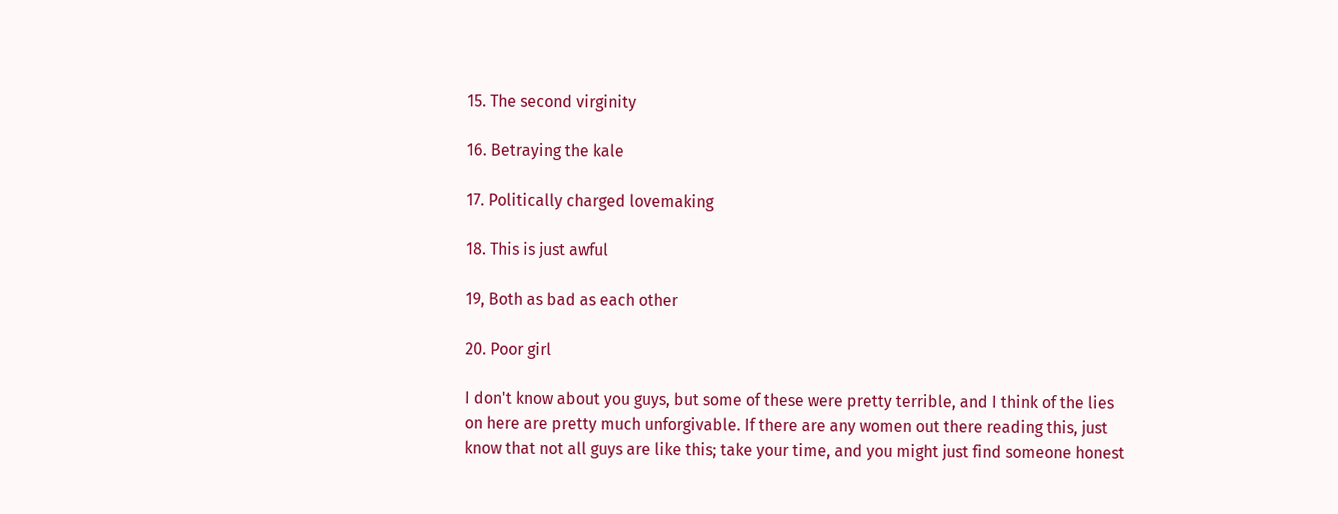15. The second virginity

16. Betraying the kale

17. Politically charged lovemaking

18. This is just awful

19, Both as bad as each other

20. Poor girl

I don't know about you guys, but some of these were pretty terrible, and I think of the lies on here are pretty much unforgivable. If there are any women out there reading this, just know that not all guys are like this; take your time, and you might just find someone honest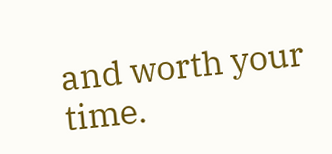and worth your time.